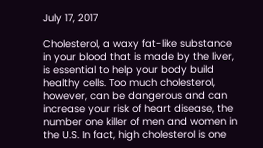July 17, 2017

Cholesterol, a waxy fat-like substance in your blood that is made by the liver, is essential to help your body build healthy cells. Too much cholesterol, however, can be dangerous and can increase your risk of heart disease, the number one killer of men and women in the U.S. In fact, high cholesterol is one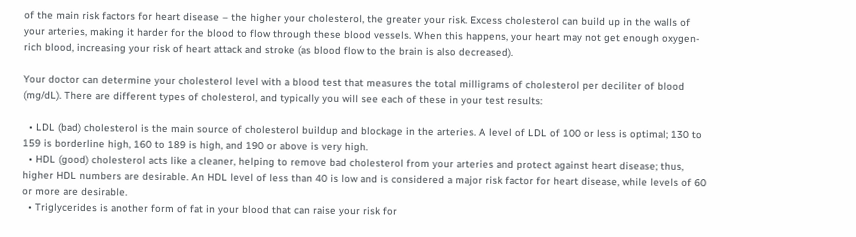of the main risk factors for heart disease – the higher your cholesterol, the greater your risk. Excess cholesterol can build up in the walls of your arteries, making it harder for the blood to flow through these blood vessels. When this happens, your heart may not get enough oxygen-rich blood, increasing your risk of heart attack and stroke (as blood flow to the brain is also decreased).

Your doctor can determine your cholesterol level with a blood test that measures the total milligrams of cholesterol per deciliter of blood (mg/dL). There are different types of cholesterol, and typically you will see each of these in your test results:

  • LDL (bad) cholesterol is the main source of cholesterol buildup and blockage in the arteries. A level of LDL of 100 or less is optimal; 130 to 159 is borderline high, 160 to 189 is high, and 190 or above is very high.
  • HDL (good) cholesterol acts like a cleaner, helping to remove bad cholesterol from your arteries and protect against heart disease; thus, higher HDL numbers are desirable. An HDL level of less than 40 is low and is considered a major risk factor for heart disease, while levels of 60 or more are desirable.
  • Triglycerides is another form of fat in your blood that can raise your risk for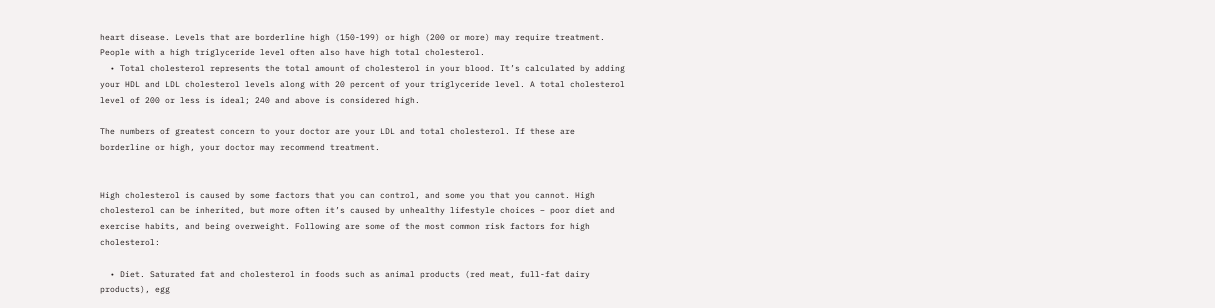heart disease. Levels that are borderline high (150-199) or high (200 or more) may require treatment. People with a high triglyceride level often also have high total cholesterol.
  • Total cholesterol represents the total amount of cholesterol in your blood. It’s calculated by adding your HDL and LDL cholesterol levels along with 20 percent of your triglyceride level. A total cholesterol level of 200 or less is ideal; 240 and above is considered high.

The numbers of greatest concern to your doctor are your LDL and total cholesterol. If these are borderline or high, your doctor may recommend treatment.


High cholesterol is caused by some factors that you can control, and some you that you cannot. High cholesterol can be inherited, but more often it’s caused by unhealthy lifestyle choices – poor diet and exercise habits, and being overweight. Following are some of the most common risk factors for high cholesterol:

  • Diet. Saturated fat and cholesterol in foods such as animal products (red meat, full-fat dairy products), egg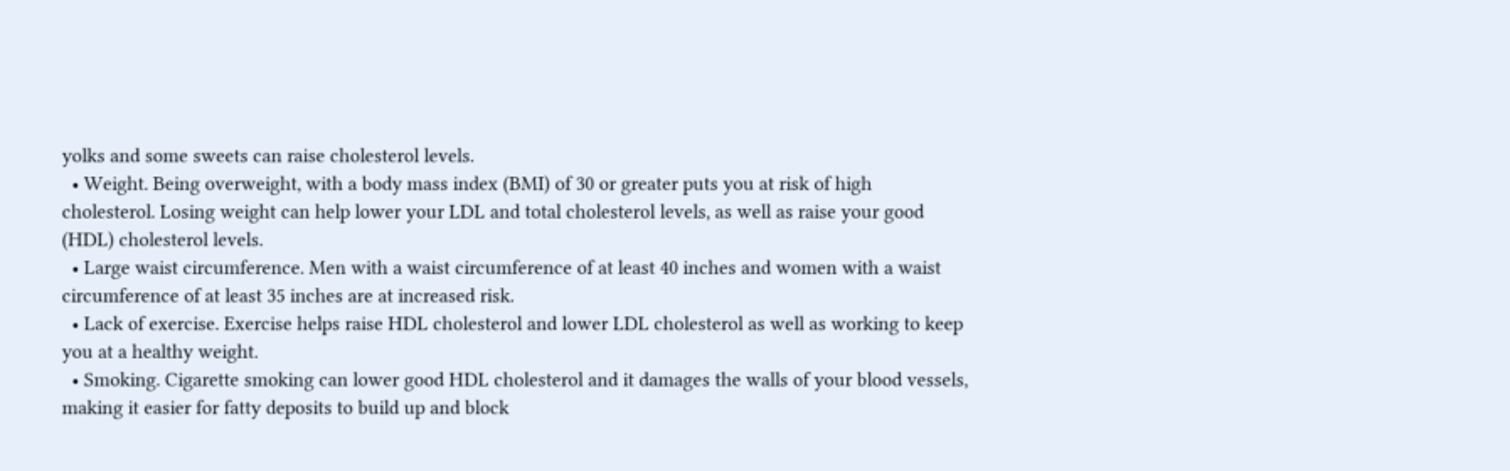yolks and some sweets can raise cholesterol levels.
  • Weight. Being overweight, with a body mass index (BMI) of 30 or greater puts you at risk of high cholesterol. Losing weight can help lower your LDL and total cholesterol levels, as well as raise your good (HDL) cholesterol levels.
  • Large waist circumference. Men with a waist circumference of at least 40 inches and women with a waist circumference of at least 35 inches are at increased risk.
  • Lack of exercise. Exercise helps raise HDL cholesterol and lower LDL cholesterol as well as working to keep you at a healthy weight.
  • Smoking. Cigarette smoking can lower good HDL cholesterol and it damages the walls of your blood vessels, making it easier for fatty deposits to build up and block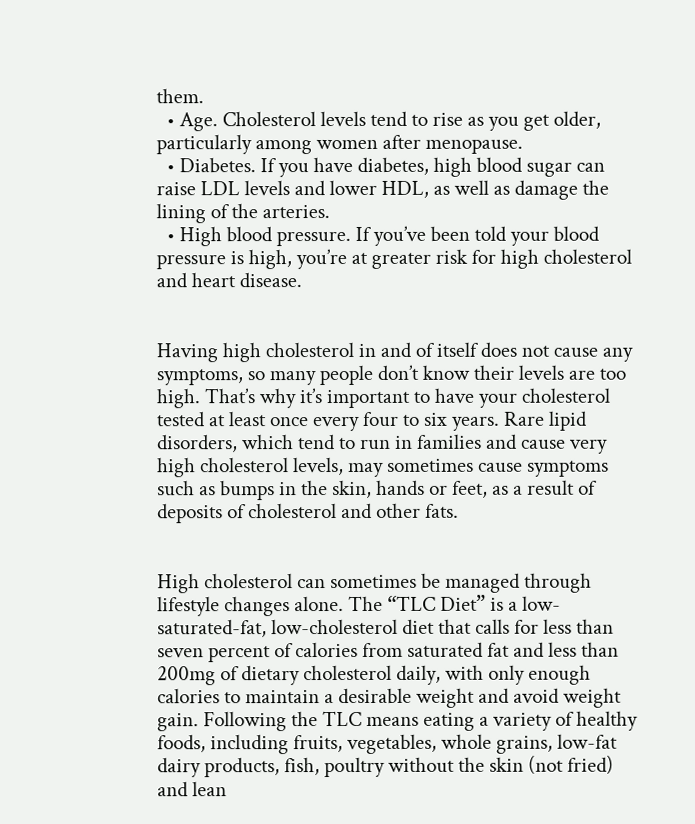them.
  • Age. Cholesterol levels tend to rise as you get older, particularly among women after menopause.
  • Diabetes. If you have diabetes, high blood sugar can raise LDL levels and lower HDL, as well as damage the lining of the arteries.
  • High blood pressure. If you’ve been told your blood pressure is high, you’re at greater risk for high cholesterol and heart disease.


Having high cholesterol in and of itself does not cause any symptoms, so many people don’t know their levels are too high. That’s why it’s important to have your cholesterol tested at least once every four to six years. Rare lipid disorders, which tend to run in families and cause very high cholesterol levels, may sometimes cause symptoms such as bumps in the skin, hands or feet, as a result of deposits of cholesterol and other fats.


High cholesterol can sometimes be managed through lifestyle changes alone. The “TLC Diet” is a low-saturated-fat, low-cholesterol diet that calls for less than seven percent of calories from saturated fat and less than 200mg of dietary cholesterol daily, with only enough calories to maintain a desirable weight and avoid weight gain. Following the TLC means eating a variety of healthy foods, including fruits, vegetables, whole grains, low-fat dairy products, fish, poultry without the skin (not fried) and lean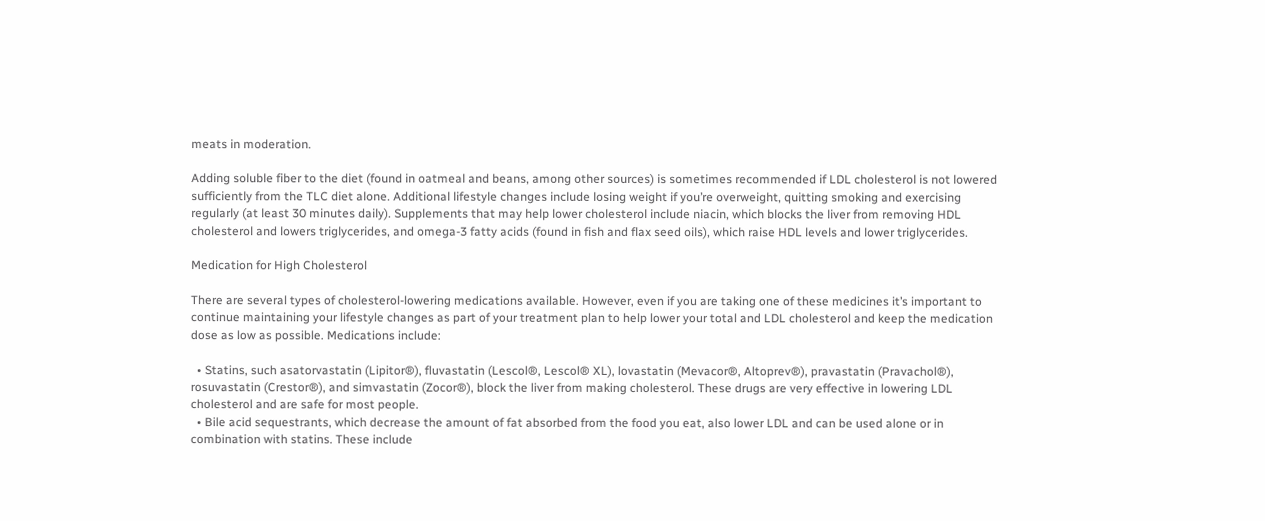meats in moderation.

Adding soluble fiber to the diet (found in oatmeal and beans, among other sources) is sometimes recommended if LDL cholesterol is not lowered sufficiently from the TLC diet alone. Additional lifestyle changes include losing weight if you’re overweight, quitting smoking and exercising regularly (at least 30 minutes daily). Supplements that may help lower cholesterol include niacin, which blocks the liver from removing HDL cholesterol and lowers triglycerides, and omega-3 fatty acids (found in fish and flax seed oils), which raise HDL levels and lower triglycerides.

Medication for High Cholesterol

There are several types of cholesterol-lowering medications available. However, even if you are taking one of these medicines it’s important to continue maintaining your lifestyle changes as part of your treatment plan to help lower your total and LDL cholesterol and keep the medication dose as low as possible. Medications include:

  • Statins, such asatorvastatin (Lipitor®), fluvastatin (Lescol®, Lescol® XL), lovastatin (Mevacor®, Altoprev®), pravastatin (Pravachol®), rosuvastatin (Crestor®), and simvastatin (Zocor®), block the liver from making cholesterol. These drugs are very effective in lowering LDL cholesterol and are safe for most people.
  • Bile acid sequestrants, which decrease the amount of fat absorbed from the food you eat, also lower LDL and can be used alone or in combination with statins. These include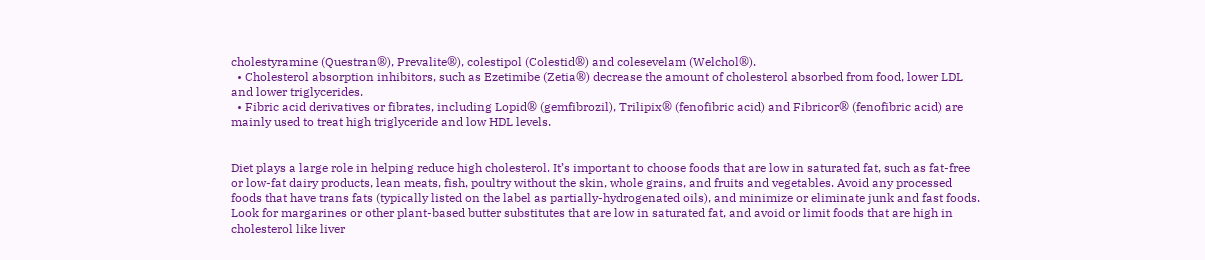cholestyramine (Questran®), Prevalite®), colestipol (Colestid®) and colesevelam (Welchol®).
  • Cholesterol absorption inhibitors, such as Ezetimibe (Zetia®) decrease the amount of cholesterol absorbed from food, lower LDL and lower triglycerides.
  • Fibric acid derivatives or fibrates, including Lopid® (gemfibrozil), Trilipix® (fenofibric acid) and Fibricor® (fenofibric acid) are mainly used to treat high triglyceride and low HDL levels.


Diet plays a large role in helping reduce high cholesterol. It’s important to choose foods that are low in saturated fat, such as fat-free or low-fat dairy products, lean meats, fish, poultry without the skin, whole grains, and fruits and vegetables. Avoid any processed foods that have trans fats (typically listed on the label as partially-hydrogenated oils), and minimize or eliminate junk and fast foods. Look for margarines or other plant-based butter substitutes that are low in saturated fat, and avoid or limit foods that are high in cholesterol like liver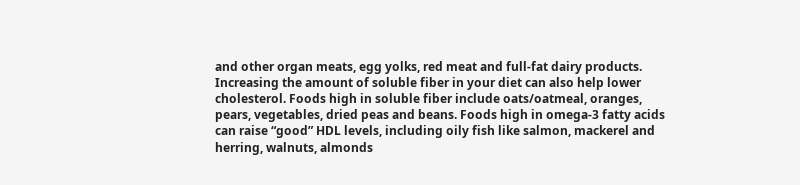and other organ meats, egg yolks, red meat and full-fat dairy products. Increasing the amount of soluble fiber in your diet can also help lower cholesterol. Foods high in soluble fiber include oats/oatmeal, oranges, pears, vegetables, dried peas and beans. Foods high in omega-3 fatty acids can raise “good” HDL levels, including oily fish like salmon, mackerel and herring, walnuts, almonds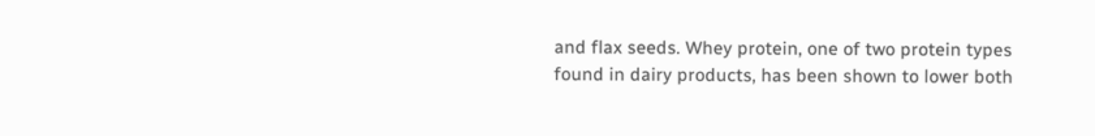and flax seeds. Whey protein, one of two protein types found in dairy products, has been shown to lower both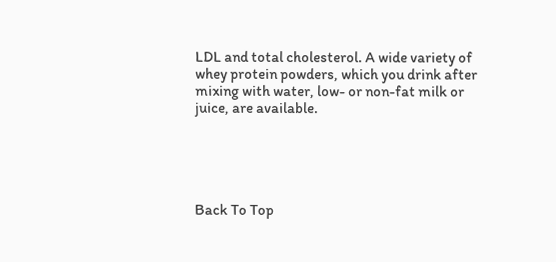LDL and total cholesterol. A wide variety of whey protein powders, which you drink after mixing with water, low- or non-fat milk or juice, are available.





Back To Top